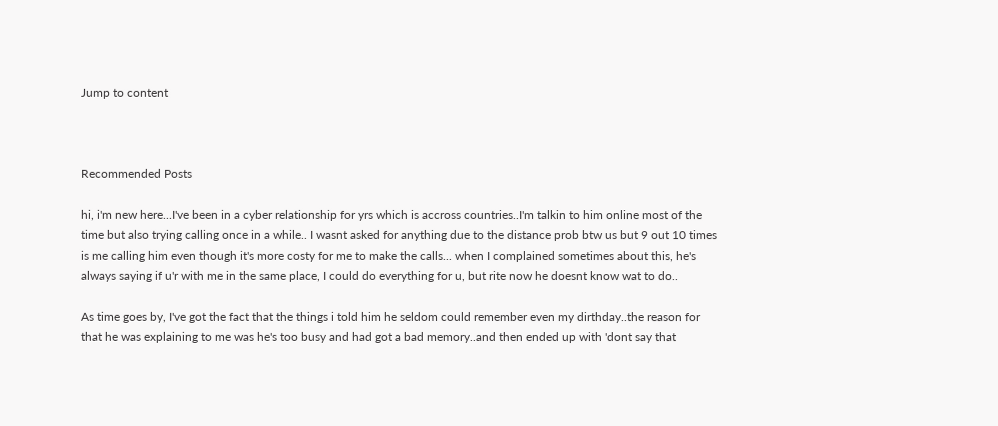Jump to content



Recommended Posts

hi, i'm new here...I've been in a cyber relationship for yrs which is accross countries..I'm talkin to him online most of the time but also trying calling once in a while.. I wasnt asked for anything due to the distance prob btw us but 9 out 10 times is me calling him even though it's more costy for me to make the calls... when I complained sometimes about this, he's always saying if u'r with me in the same place, I could do everything for u, but rite now he doesnt know wat to do..

As time goes by, I've got the fact that the things i told him he seldom could remember even my dirthday..the reason for that he was explaining to me was he's too busy and had got a bad memory..and then ended up with 'dont say that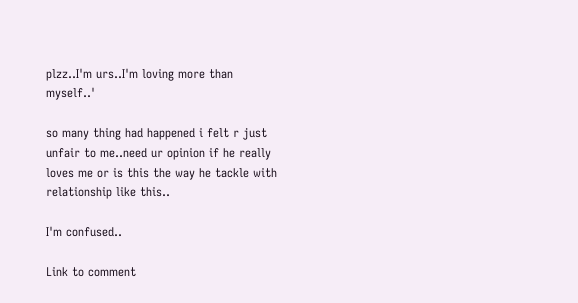plzz..I'm urs..I'm loving more than myself..'

so many thing had happened i felt r just unfair to me..need ur opinion if he really loves me or is this the way he tackle with relationship like this..

I'm confused..

Link to comment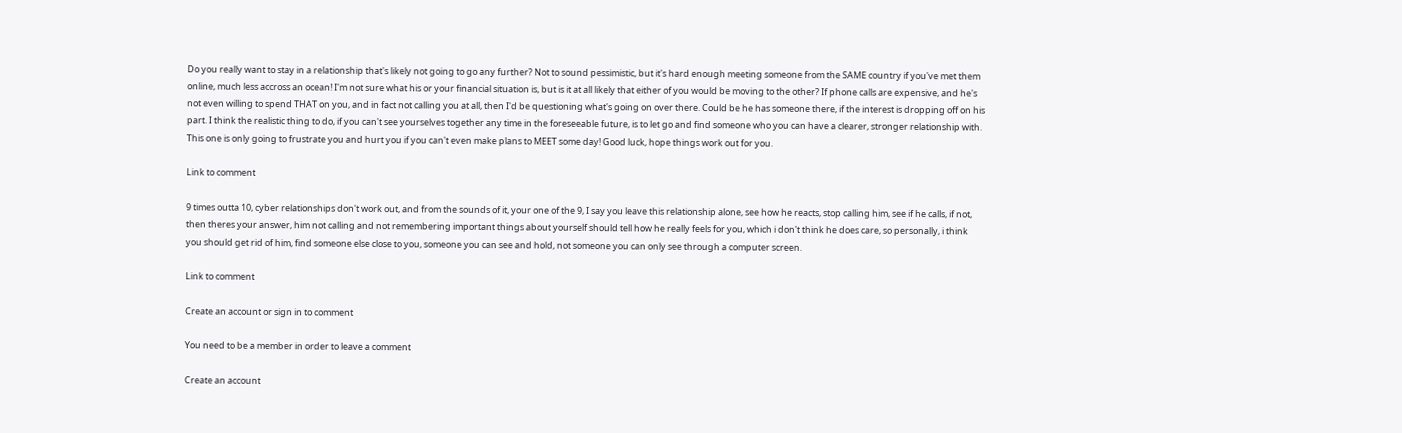Do you really want to stay in a relationship that's likely not going to go any further? Not to sound pessimistic, but it's hard enough meeting someone from the SAME country if you've met them online, much less accross an ocean! I'm not sure what his or your financial situation is, but is it at all likely that either of you would be moving to the other? If phone calls are expensive, and he's not even willing to spend THAT on you, and in fact not calling you at all, then I'd be questioning what's going on over there. Could be he has someone there, if the interest is dropping off on his part. I think the realistic thing to do, if you can't see yourselves together any time in the foreseeable future, is to let go and find someone who you can have a clearer, stronger relationship with. This one is only going to frustrate you and hurt you if you can't even make plans to MEET some day! Good luck, hope things work out for you.

Link to comment

9 times outta 10, cyber relationships don't work out, and from the sounds of it, your one of the 9, I say you leave this relationship alone, see how he reacts, stop calling him, see if he calls, if not, then theres your answer, him not calling and not remembering important things about yourself should tell how he really feels for you, which i don't think he does care, so personally, i think you should get rid of him, find someone else close to you, someone you can see and hold, not someone you can only see through a computer screen.

Link to comment

Create an account or sign in to comment

You need to be a member in order to leave a comment

Create an account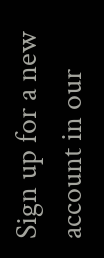Sign up for a new account in our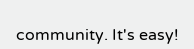community. It's easy!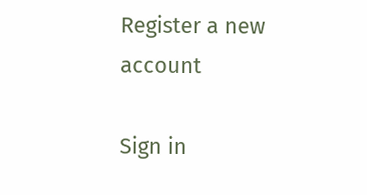Register a new account

Sign in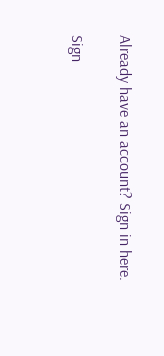Already have an account? Sign in here.

Sign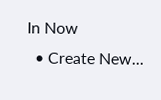In Now
  • Create New...